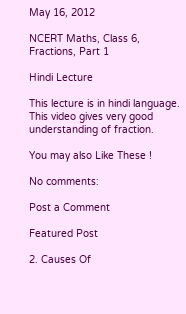May 16, 2012

NCERT Maths, Class 6, Fractions, Part 1

Hindi Lecture

This lecture is in hindi language. This video gives very good understanding of fraction.

You may also Like These !

No comments:

Post a Comment

Featured Post

2. Causes Of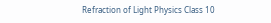Refraction of Light Physics Class 10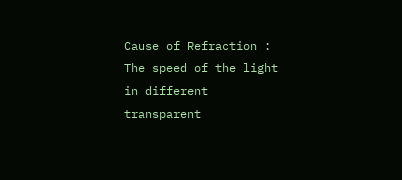Cause of Refraction : The speed of the light in different transparent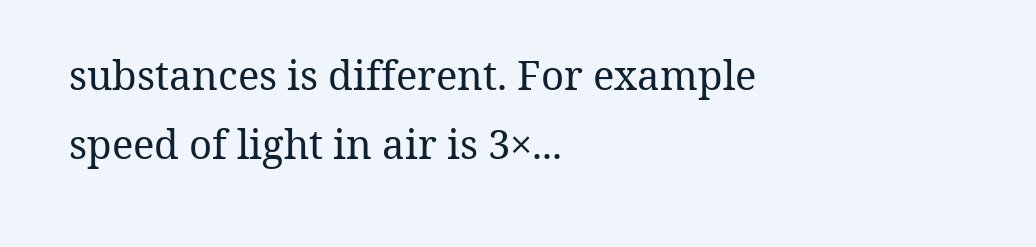substances is different. For example speed of light in air is 3×...